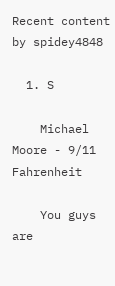Recent content by spidey4848

  1. S

    Michael Moore - 9/11 Fahrenheit

    You guys are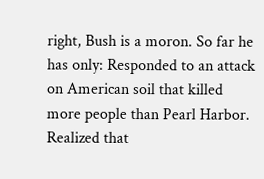right, Bush is a moron. So far he has only: Responded to an attack on American soil that killed more people than Pearl Harbor. Realized that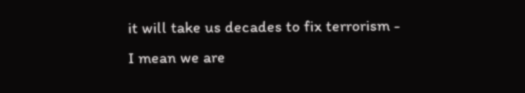it will take us decades to fix terrorism - I mean we are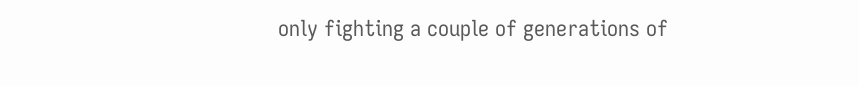only fighting a couple of generations of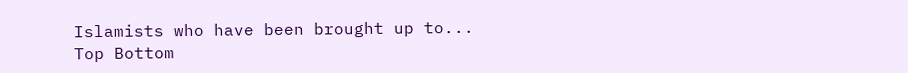Islamists who have been brought up to...
Top Bottom